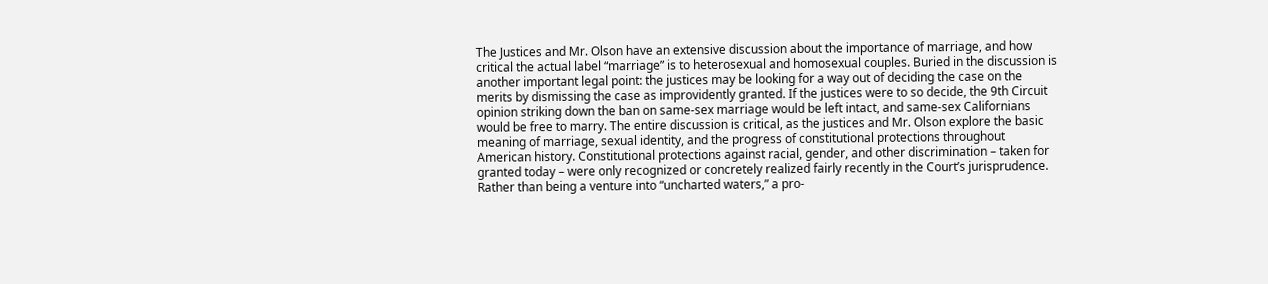The Justices and Mr. Olson have an extensive discussion about the importance of marriage, and how critical the actual label “marriage” is to heterosexual and homosexual couples. Buried in the discussion is another important legal point: the justices may be looking for a way out of deciding the case on the merits by dismissing the case as improvidently granted. If the justices were to so decide, the 9th Circuit opinion striking down the ban on same-sex marriage would be left intact, and same-sex Californians would be free to marry. The entire discussion is critical, as the justices and Mr. Olson explore the basic meaning of marriage, sexual identity, and the progress of constitutional protections throughout American history. Constitutional protections against racial, gender, and other discrimination – taken for granted today – were only recognized or concretely realized fairly recently in the Court’s jurisprudence. Rather than being a venture into “uncharted waters,” a pro-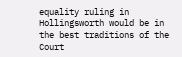equality ruling in Hollingsworth would be in the best traditions of the Court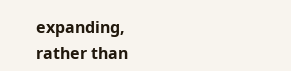expanding, rather than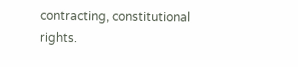contracting, constitutional rights.